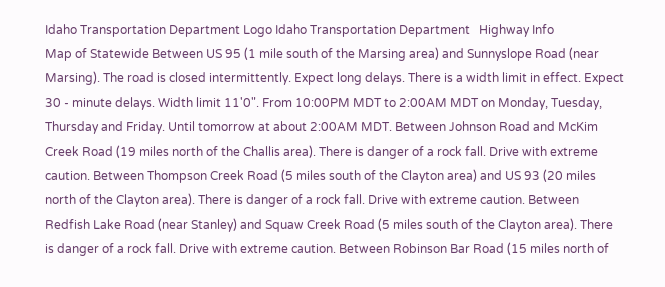Idaho Transportation Department Logo Idaho Transportation Department   Highway Info
Map of Statewide Between US 95 (1 mile south of the Marsing area) and Sunnyslope Road (near Marsing). The road is closed intermittently. Expect long delays. There is a width limit in effect. Expect 30 - minute delays. Width limit 11'0". From 10:00PM MDT to 2:00AM MDT on Monday, Tuesday, Thursday and Friday. Until tomorrow at about 2:00AM MDT. Between Johnson Road and McKim Creek Road (19 miles north of the Challis area). There is danger of a rock fall. Drive with extreme caution. Between Thompson Creek Road (5 miles south of the Clayton area) and US 93 (20 miles north of the Clayton area). There is danger of a rock fall. Drive with extreme caution. Between Redfish Lake Road (near Stanley) and Squaw Creek Road (5 miles south of the Clayton area). There is danger of a rock fall. Drive with extreme caution. Between Robinson Bar Road (15 miles north of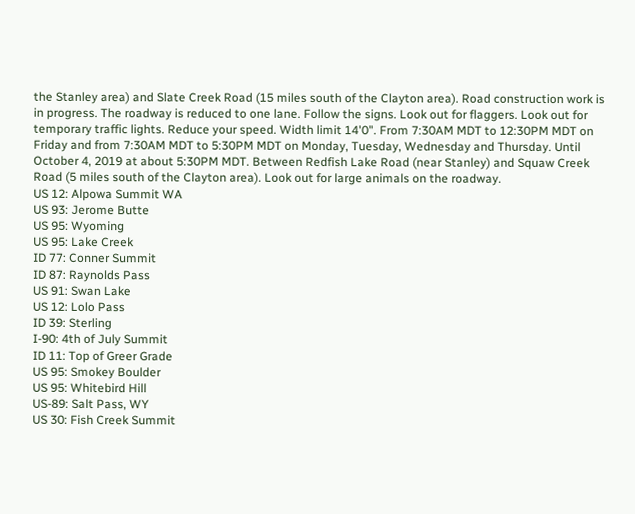the Stanley area) and Slate Creek Road (15 miles south of the Clayton area). Road construction work is in progress. The roadway is reduced to one lane. Follow the signs. Look out for flaggers. Look out for temporary traffic lights. Reduce your speed. Width limit 14'0". From 7:30AM MDT to 12:30PM MDT on Friday and from 7:30AM MDT to 5:30PM MDT on Monday, Tuesday, Wednesday and Thursday. Until October 4, 2019 at about 5:30PM MDT. Between Redfish Lake Road (near Stanley) and Squaw Creek Road (5 miles south of the Clayton area). Look out for large animals on the roadway.
US 12: Alpowa Summit WA
US 93: Jerome Butte
US 95: Wyoming
US 95: Lake Creek
ID 77: Conner Summit
ID 87: Raynolds Pass
US 91: Swan Lake
US 12: Lolo Pass
ID 39: Sterling
I-90: 4th of July Summit
ID 11: Top of Greer Grade
US 95: Smokey Boulder
US 95: Whitebird Hill
US-89: Salt Pass, WY
US 30: Fish Creek Summit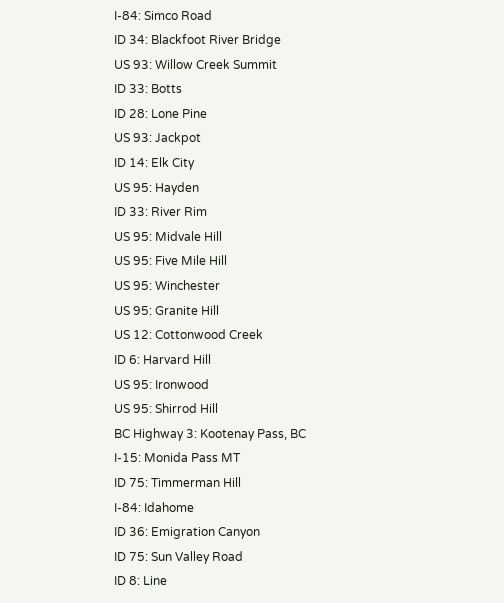I-84: Simco Road
ID 34: Blackfoot River Bridge
US 93: Willow Creek Summit
ID 33: Botts
ID 28: Lone Pine
US 93: Jackpot
ID 14: Elk City
US 95: Hayden
ID 33: River Rim
US 95: Midvale Hill
US 95: Five Mile Hill
US 95: Winchester
US 95: Granite Hill
US 12: Cottonwood Creek
ID 6: Harvard Hill
US 95: Ironwood
US 95: Shirrod Hill
BC Highway 3: Kootenay Pass, BC
I-15: Monida Pass MT
ID 75: Timmerman Hill
I-84: Idahome
ID 36: Emigration Canyon
ID 75: Sun Valley Road
ID 8: Line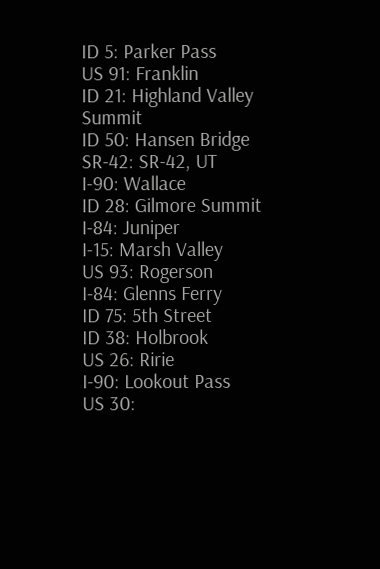ID 5: Parker Pass
US 91: Franklin
ID 21: Highland Valley Summit
ID 50: Hansen Bridge
SR-42: SR-42, UT
I-90: Wallace
ID 28: Gilmore Summit
I-84: Juniper
I-15: Marsh Valley
US 93: Rogerson
I-84: Glenns Ferry
ID 75: 5th Street
ID 38: Holbrook
US 26: Ririe
I-90: Lookout Pass
US 30: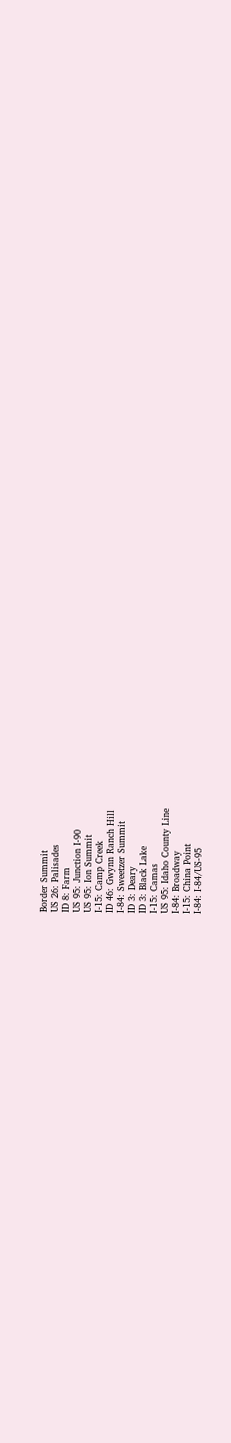Border Summit
US 26: Palisades
ID 8: Farm
US 95: Junction I-90
US 95: Ion Summit
I-15: Camp Creek
ID 46: Gwynn Ranch Hill
I-84: Sweetzer Summit
ID 3: Deary
ID 3: Black Lake
I-15: Camas
US 95: Idaho County Line
I-84: Broadway
I-15: China Point
I-84: I-84/US-95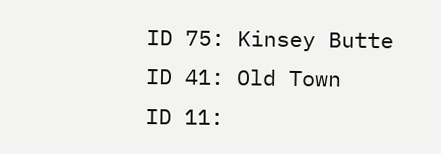ID 75: Kinsey Butte
ID 41: Old Town
ID 11: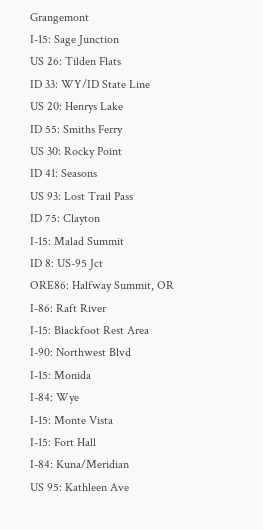Grangemont
I-15: Sage Junction
US 26: Tilden Flats
ID 33: WY/ID State Line
US 20: Henrys Lake
ID 55: Smiths Ferry
US 30: Rocky Point
ID 41: Seasons
US 93: Lost Trail Pass
ID 75: Clayton
I-15: Malad Summit
ID 8: US-95 Jct
ORE86: Halfway Summit, OR
I-86: Raft River
I-15: Blackfoot Rest Area
I-90: Northwest Blvd
I-15: Monida
I-84: Wye
I-15: Monte Vista
I-15: Fort Hall
I-84: Kuna/Meridian
US 95: Kathleen Ave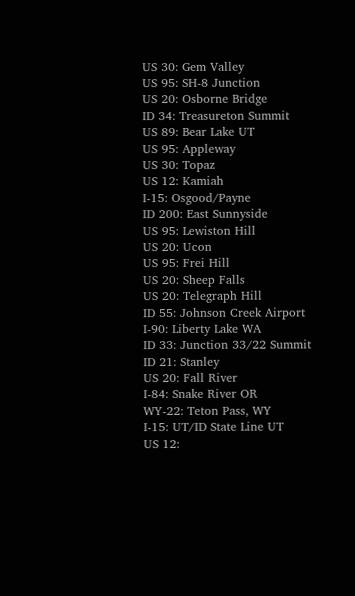US 30: Gem Valley
US 95: SH-8 Junction
US 20: Osborne Bridge
ID 34: Treasureton Summit
US 89: Bear Lake UT
US 95: Appleway
US 30: Topaz
US 12: Kamiah
I-15: Osgood/Payne
ID 200: East Sunnyside
US 95: Lewiston Hill
US 20: Ucon
US 95: Frei Hill
US 20: Sheep Falls
US 20: Telegraph Hill
ID 55: Johnson Creek Airport
I-90: Liberty Lake WA
ID 33: Junction 33/22 Summit
ID 21: Stanley
US 20: Fall River
I-84: Snake River OR
WY-22: Teton Pass, WY
I-15: UT/ID State Line UT
US 12: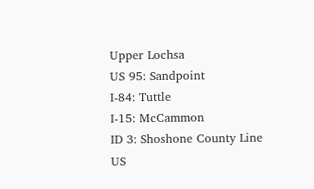Upper Lochsa
US 95: Sandpoint
I-84: Tuttle
I-15: McCammon
ID 3: Shoshone County Line
US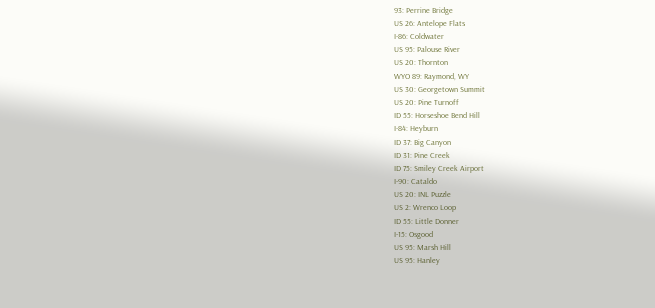93: Perrine Bridge
US 26: Antelope Flats
I-86: Coldwater
US 95: Palouse River
US 20: Thornton
WYO 89: Raymond, WY
US 30: Georgetown Summit
US 20: Pine Turnoff
ID 55: Horseshoe Bend Hill
I-84: Heyburn
ID 37: Big Canyon
ID 31: Pine Creek
ID 75: Smiley Creek Airport
I-90: Cataldo
US 20: INL Puzzle
US 2: Wrenco Loop
ID 55: Little Donner
I-15: Osgood
US 95: Marsh Hill
US 95: Hanley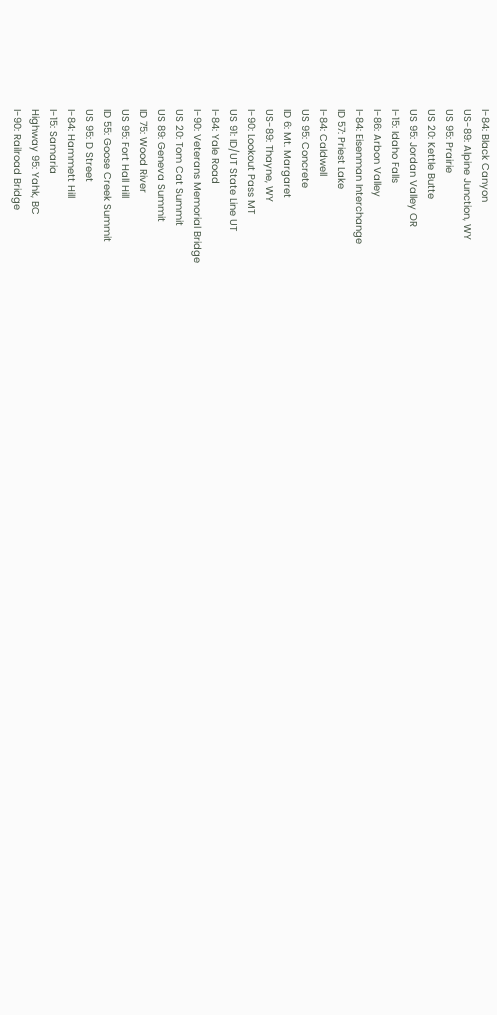I-84: Black Canyon
US-89: Alpine Junction, WY
US 95: Prairie
US 20: Kettle Butte
US 95: Jordan Valley OR
I-15: Idaho Falls
I-86: Arbon Valley
I-84: Eisenman Interchange
ID 57: Priest Lake
I-84: Caldwell
US 95: Concrete
ID 6: Mt. Margaret
US-89: Thayne, WY
I-90: Lookout Pass MT
US 91: ID/UT State Line UT
I-84: Yale Road
I-90: Veterans Memorial Bridge
US 20: Tom Cat Summit
US 89: Geneva Summit
ID 75: Wood River
US 95: Fort Hall Hill
ID 55: Goose Creek Summit
US 95: D Street
I-84: Hammett Hill
I-15: Samaria
Highway 95: Yahk, BC
I-90: Railroad Bridge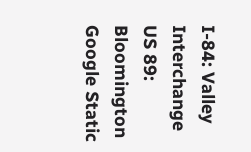I-84: Valley Interchange
US 89: Bloomington
Google Static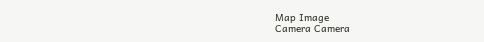Map Image
Camera Camera